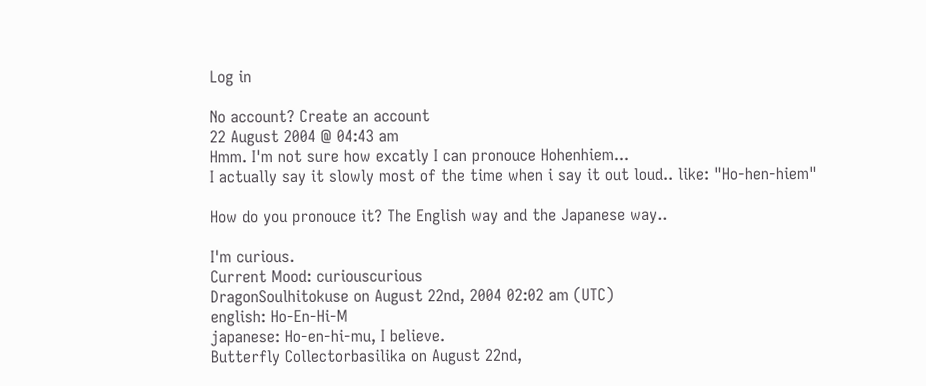Log in

No account? Create an account
22 August 2004 @ 04:43 am
Hmm. I'm not sure how excatly I can pronouce Hohenhiem...
I actually say it slowly most of the time when i say it out loud.. like: "Ho-hen-hiem"

How do you pronouce it? The English way and the Japanese way..

I'm curious.
Current Mood: curiouscurious
DragonSoulhitokuse on August 22nd, 2004 02:02 am (UTC)
english: Ho-En-Hi-M
japanese: Ho-en-hi-mu, I believe.
Butterfly Collectorbasilika on August 22nd,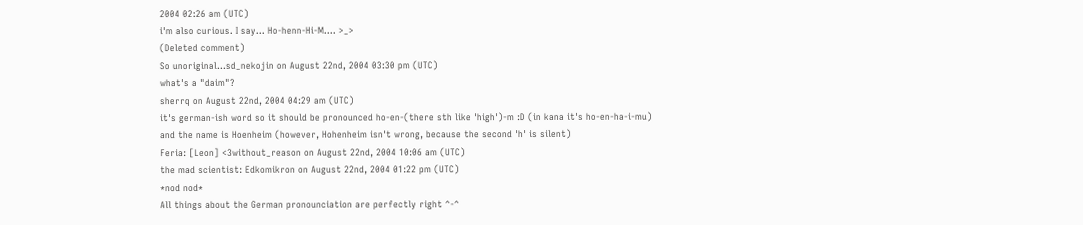2004 02:26 am (UTC)
i'm also curious. I say... Ho-henn-Hi-M.... >_>
(Deleted comment)
So unoriginal...sd_nekojin on August 22nd, 2004 03:30 pm (UTC)
what's a "daim"?
sherrq on August 22nd, 2004 04:29 am (UTC)
it's german-ish word so it should be pronounced ho-en-(there sth like 'high')-m :D (in kana it's ho-en-ha-i-mu)
and the name is Hoenheim (however, Hohenheim isn't wrong, because the second 'h' is silent)
Feria: [Leon] <3without_reason on August 22nd, 2004 10:06 am (UTC)
the mad scientist: Edkomikron on August 22nd, 2004 01:22 pm (UTC)
*nod nod*
All things about the German pronounciation are perfectly right ^-^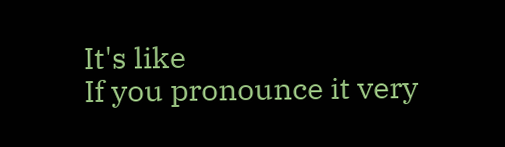It's like
If you pronounce it very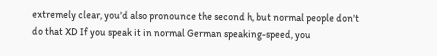extremely clear, you'd also pronounce the second h, but normal people don't do that XD If you speak it in normal German speaking-speed, you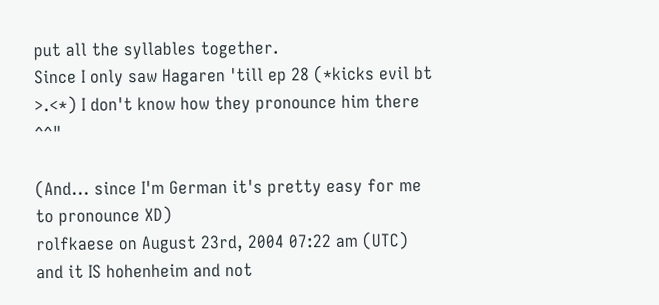put all the syllables together.
Since I only saw Hagaren 'till ep 28 (*kicks evil bt >.<*) I don't know how they pronounce him there ^^"

(And... since I'm German it's pretty easy for me to pronounce XD)
rolfkaese on August 23rd, 2004 07:22 am (UTC)
and it IS hohenheim and not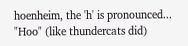hoenheim, the 'h' is pronounced...
"Hoo" (like thundercats did)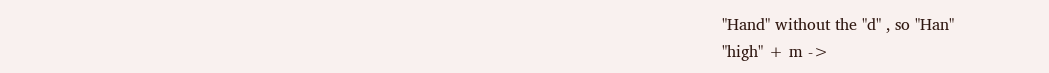"Hand" without the "d" , so "Han"
"high" + m ->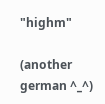"highm"

(another german ^_^)